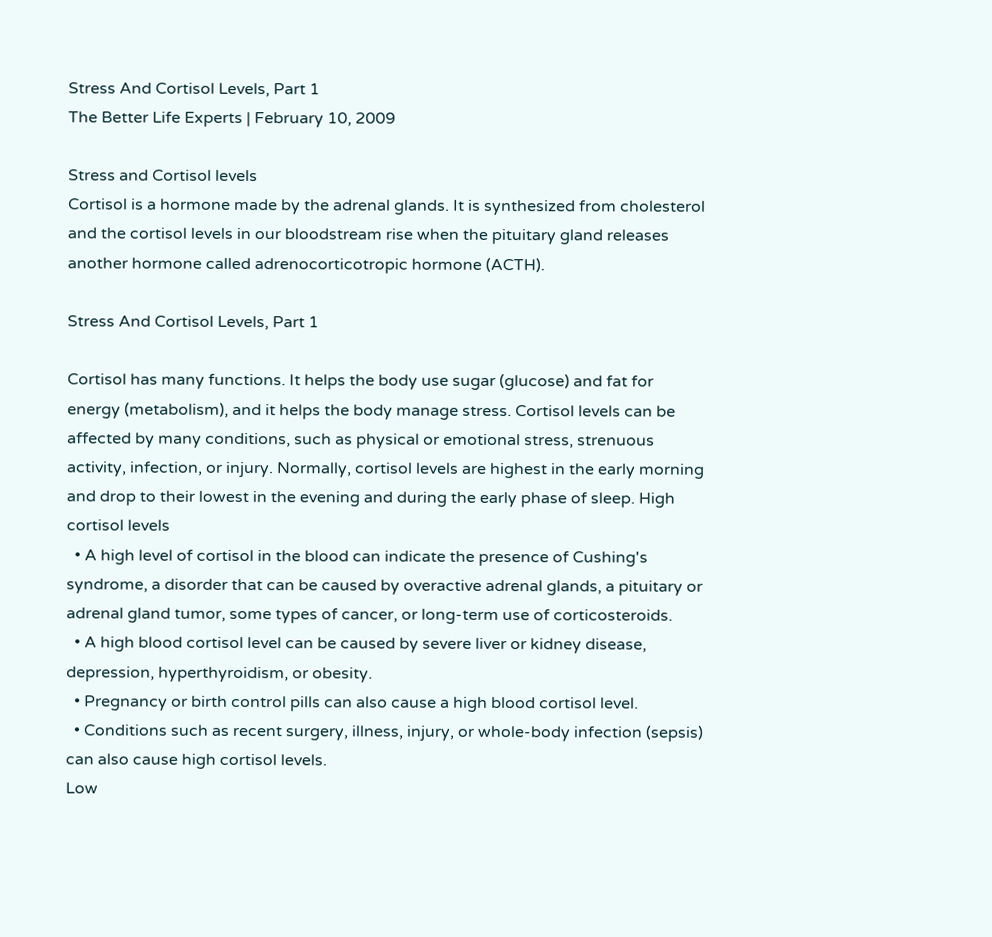Stress And Cortisol Levels, Part 1
The Better Life Experts | February 10, 2009

Stress and Cortisol levels
Cortisol is a hormone made by the adrenal glands. It is synthesized from cholesterol and the cortisol levels in our bloodstream rise when the pituitary gland releases another hormone called adrenocorticotropic hormone (ACTH).

Stress And Cortisol Levels, Part 1

Cortisol has many functions. It helps the body use sugar (glucose) and fat for energy (metabolism), and it helps the body manage stress. Cortisol levels can be affected by many conditions, such as physical or emotional stress, strenuous activity, infection, or injury. Normally, cortisol levels are highest in the early morning and drop to their lowest in the evening and during the early phase of sleep. High cortisol levels
  • A high level of cortisol in the blood can indicate the presence of Cushing's syndrome, a disorder that can be caused by overactive adrenal glands, a pituitary or adrenal gland tumor, some types of cancer, or long-term use of corticosteroids.
  • A high blood cortisol level can be caused by severe liver or kidney disease, depression, hyperthyroidism, or obesity.
  • Pregnancy or birth control pills can also cause a high blood cortisol level.
  • Conditions such as recent surgery, illness, injury, or whole-body infection (sepsis) can also cause high cortisol levels.
Low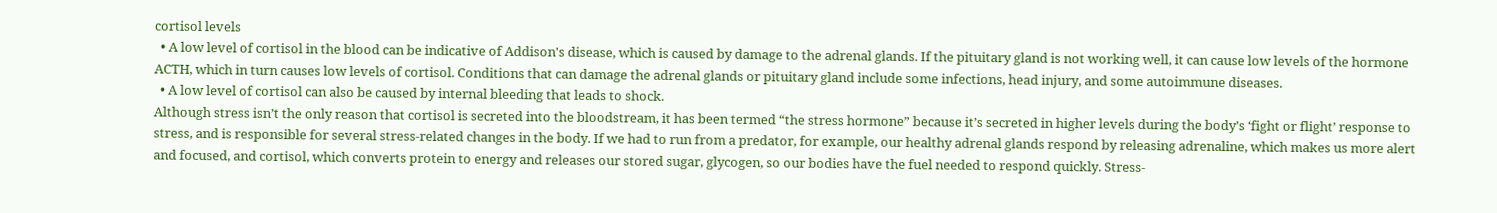cortisol levels
  • A low level of cortisol in the blood can be indicative of Addison's disease, which is caused by damage to the adrenal glands. If the pituitary gland is not working well, it can cause low levels of the hormone ACTH, which in turn causes low levels of cortisol. Conditions that can damage the adrenal glands or pituitary gland include some infections, head injury, and some autoimmune diseases.
  • A low level of cortisol can also be caused by internal bleeding that leads to shock.
Although stress isn’t the only reason that cortisol is secreted into the bloodstream, it has been termed “the stress hormone” because it’s secreted in higher levels during the body’s ‘fight or flight’ response to stress, and is responsible for several stress-related changes in the body. If we had to run from a predator, for example, our healthy adrenal glands respond by releasing adrenaline, which makes us more alert and focused, and cortisol, which converts protein to energy and releases our stored sugar, glycogen, so our bodies have the fuel needed to respond quickly. Stress-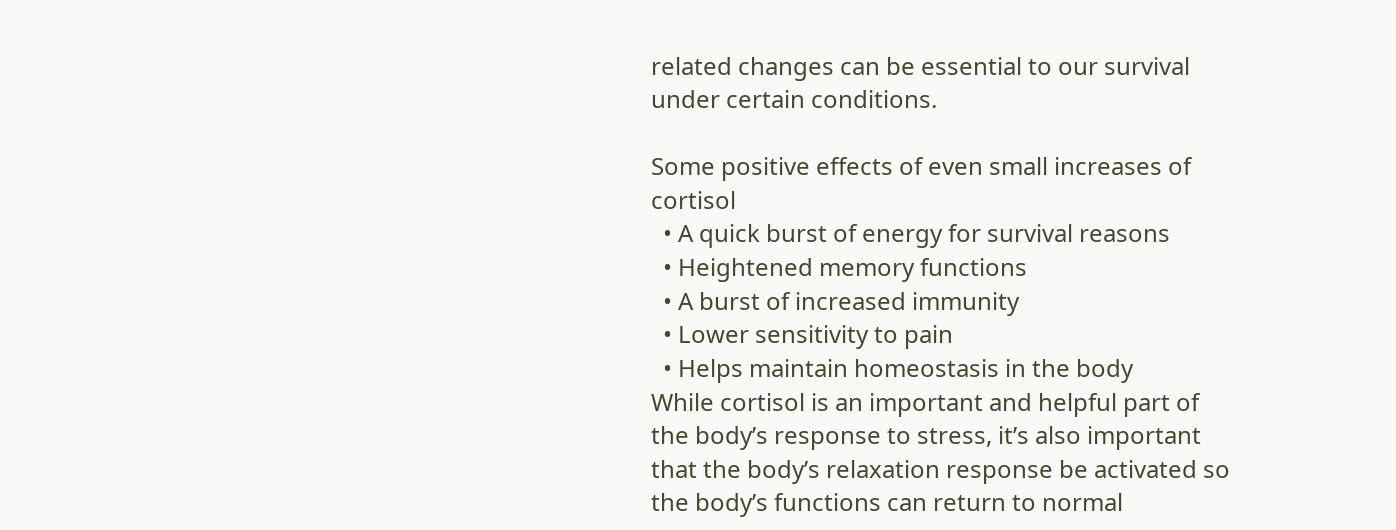related changes can be essential to our survival under certain conditions.

Some positive effects of even small increases of cortisol
  • A quick burst of energy for survival reasons
  • Heightened memory functions
  • A burst of increased immunity
  • Lower sensitivity to pain
  • Helps maintain homeostasis in the body
While cortisol is an important and helpful part of the body’s response to stress, it’s also important that the body’s relaxation response be activated so the body’s functions can return to normal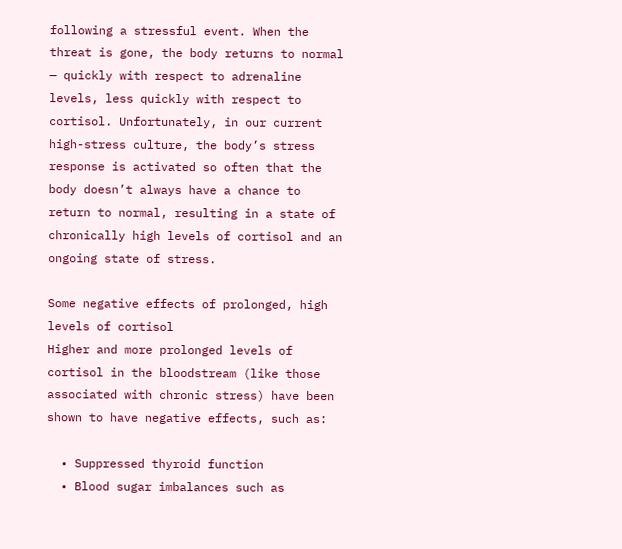following a stressful event. When the threat is gone, the body returns to normal — quickly with respect to adrenaline levels, less quickly with respect to cortisol. Unfortunately, in our current high-stress culture, the body’s stress response is activated so often that the body doesn’t always have a chance to return to normal, resulting in a state of chronically high levels of cortisol and an ongoing state of stress.

Some negative effects of prolonged, high levels of cortisol
Higher and more prolonged levels of cortisol in the bloodstream (like those associated with chronic stress) have been shown to have negative effects, such as:

  • Suppressed thyroid function
  • Blood sugar imbalances such as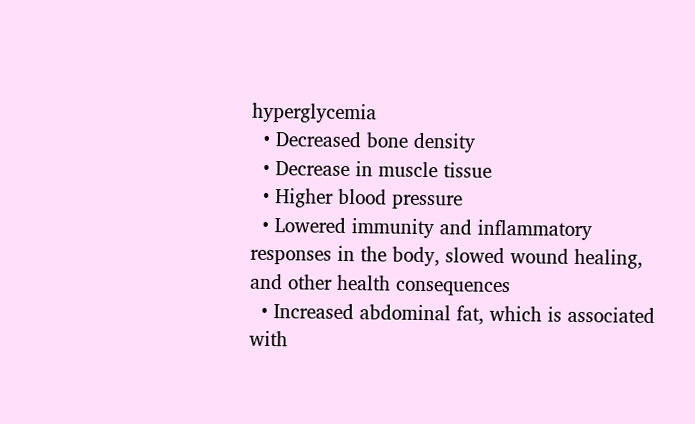hyperglycemia
  • Decreased bone density
  • Decrease in muscle tissue
  • Higher blood pressure
  • Lowered immunity and inflammatory responses in the body, slowed wound healing, and other health consequences
  • Increased abdominal fat, which is associated with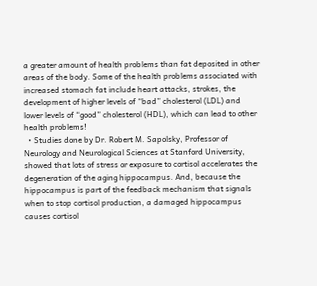a greater amount of health problems than fat deposited in other areas of the body. Some of the health problems associated with increased stomach fat include heart attacks, strokes, the development of higher levels of “bad” cholesterol (LDL) and lower levels of “good” cholesterol (HDL), which can lead to other health problems!
  • Studies done by Dr. Robert M. Sapolsky, Professor of Neurology and Neurological Sciences at Stanford University, showed that lots of stress or exposure to cortisol accelerates the degeneration of the aging hippocampus. And, because the hippocampus is part of the feedback mechanism that signals when to stop cortisol production, a damaged hippocampus causes cortisol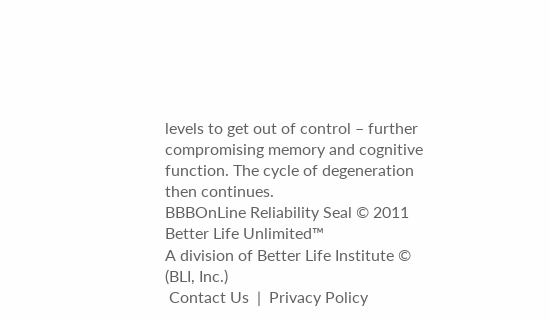levels to get out of control – further compromising memory and cognitive function. The cycle of degeneration then continues.
BBBOnLine Reliability Seal © 2011 Better Life Unlimited™
A division of Better Life Institute © (BLI, Inc.)
 Contact Us  |  Privacy Policy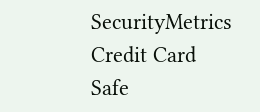SecurityMetrics Credit Card Safe